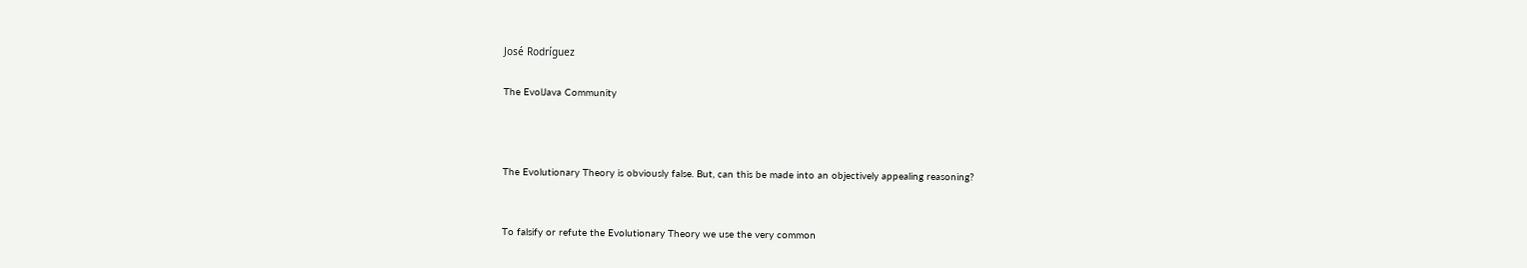José Rodríguez

The EvolJava Community



The Evolutionary Theory is obviously false. But, can this be made into an objectively appealing reasoning?


To falsify or refute the Evolutionary Theory we use the very common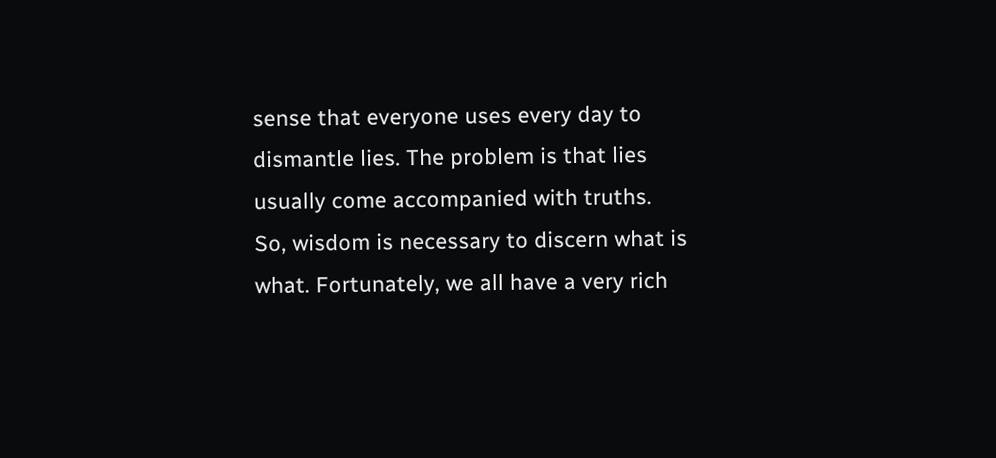sense that everyone uses every day to dismantle lies. The problem is that lies usually come accompanied with truths. So, wisdom is necessary to discern what is what. Fortunately, we all have a very rich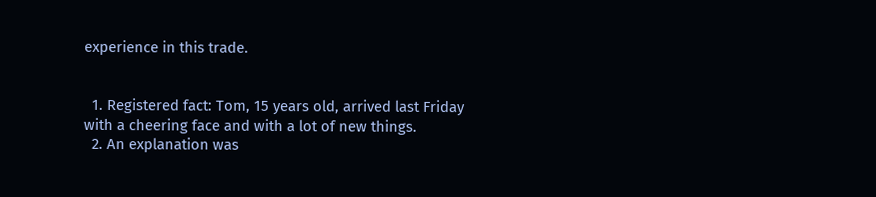experience in this trade.


  1. Registered fact: Tom, 15 years old, arrived last Friday with a cheering face and with a lot of new things.
  2. An explanation was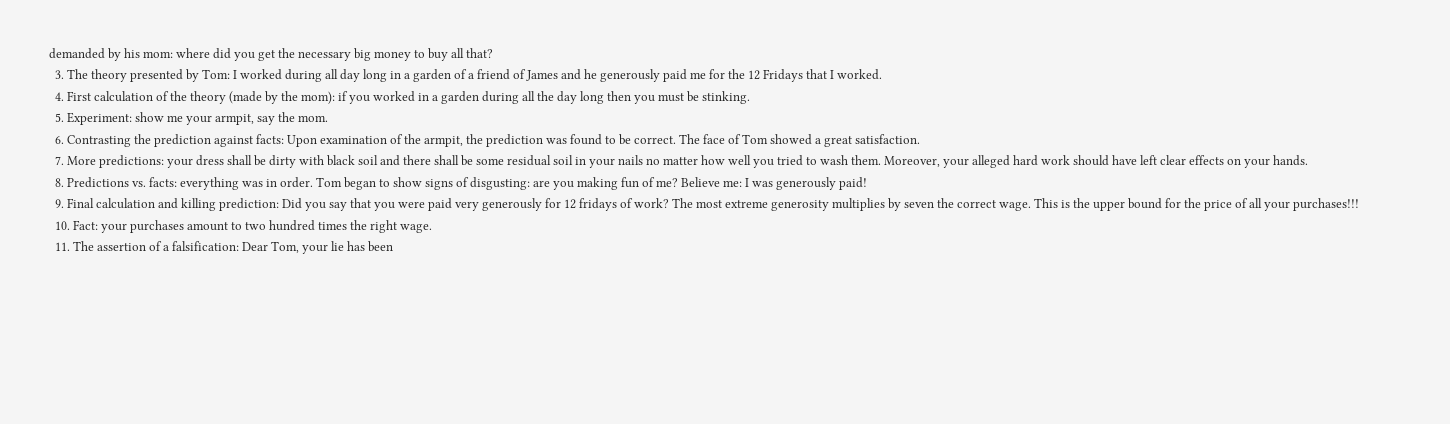demanded by his mom: where did you get the necessary big money to buy all that?
  3. The theory presented by Tom: I worked during all day long in a garden of a friend of James and he generously paid me for the 12 Fridays that I worked.
  4. First calculation of the theory (made by the mom): if you worked in a garden during all the day long then you must be stinking.
  5. Experiment: show me your armpit, say the mom.
  6. Contrasting the prediction against facts: Upon examination of the armpit, the prediction was found to be correct. The face of Tom showed a great satisfaction.
  7. More predictions: your dress shall be dirty with black soil and there shall be some residual soil in your nails no matter how well you tried to wash them. Moreover, your alleged hard work should have left clear effects on your hands.
  8. Predictions vs. facts: everything was in order. Tom began to show signs of disgusting: are you making fun of me? Believe me: I was generously paid!
  9. Final calculation and killing prediction: Did you say that you were paid very generously for 12 fridays of work? The most extreme generosity multiplies by seven the correct wage. This is the upper bound for the price of all your purchases!!!
  10. Fact: your purchases amount to two hundred times the right wage.
  11. The assertion of a falsification: Dear Tom, your lie has been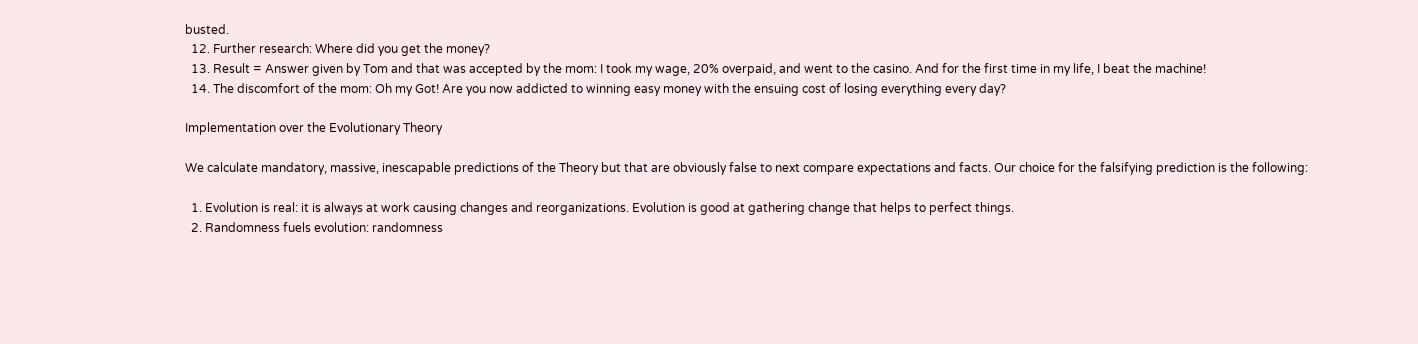busted.
  12. Further research: Where did you get the money?
  13. Result = Answer given by Tom and that was accepted by the mom: I took my wage, 20% overpaid, and went to the casino. And for the first time in my life, I beat the machine!
  14. The discomfort of the mom: Oh my Got! Are you now addicted to winning easy money with the ensuing cost of losing everything every day?

Implementation over the Evolutionary Theory

We calculate mandatory, massive, inescapable predictions of the Theory but that are obviously false to next compare expectations and facts. Our choice for the falsifying prediction is the following:

  1. Evolution is real: it is always at work causing changes and reorganizations. Evolution is good at gathering change that helps to perfect things.
  2. Randomness fuels evolution: randomness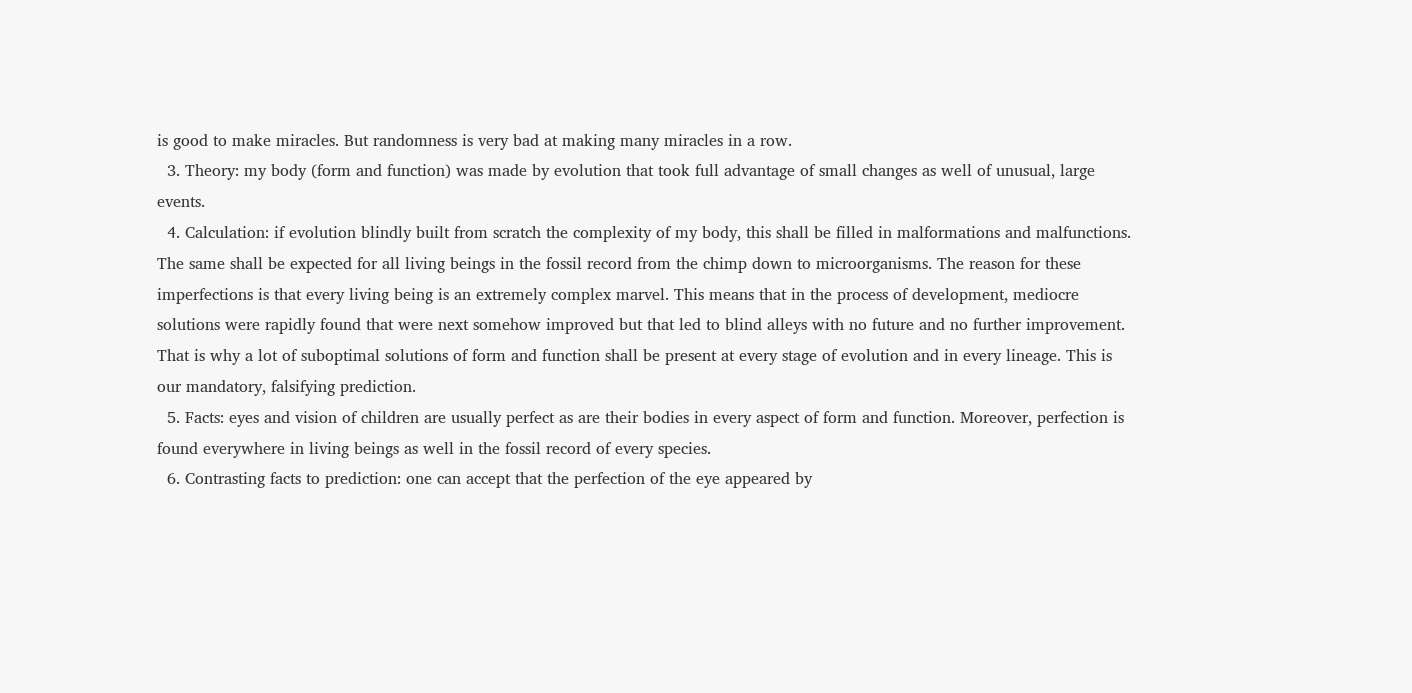is good to make miracles. But randomness is very bad at making many miracles in a row.
  3. Theory: my body (form and function) was made by evolution that took full advantage of small changes as well of unusual, large events.
  4. Calculation: if evolution blindly built from scratch the complexity of my body, this shall be filled in malformations and malfunctions. The same shall be expected for all living beings in the fossil record from the chimp down to microorganisms. The reason for these imperfections is that every living being is an extremely complex marvel. This means that in the process of development, mediocre solutions were rapidly found that were next somehow improved but that led to blind alleys with no future and no further improvement. That is why a lot of suboptimal solutions of form and function shall be present at every stage of evolution and in every lineage. This is our mandatory, falsifying prediction.
  5. Facts: eyes and vision of children are usually perfect as are their bodies in every aspect of form and function. Moreover, perfection is found everywhere in living beings as well in the fossil record of every species.
  6. Contrasting facts to prediction: one can accept that the perfection of the eye appeared by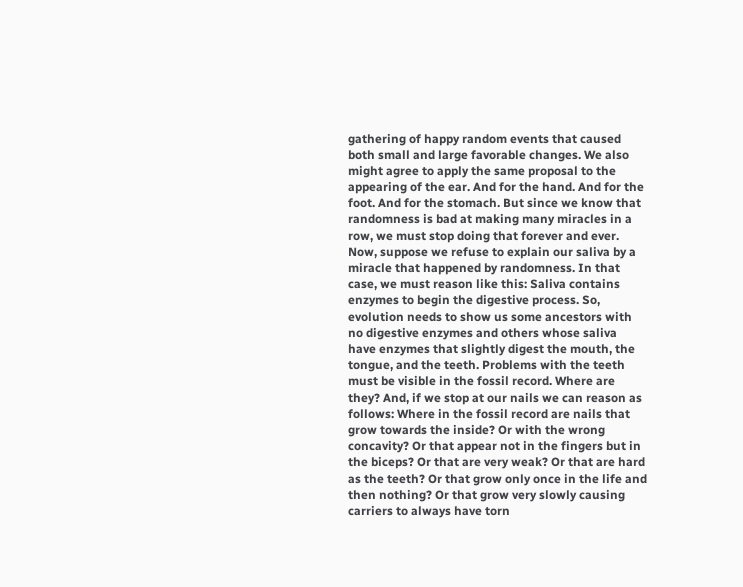gathering of happy random events that caused both small and large favorable changes. We also might agree to apply the same proposal to the appearing of the ear. And for the hand. And for the foot. And for the stomach. But since we know that randomness is bad at making many miracles in a row, we must stop doing that forever and ever. Now, suppose we refuse to explain our saliva by a miracle that happened by randomness. In that case, we must reason like this: Saliva contains enzymes to begin the digestive process. So, evolution needs to show us some ancestors with no digestive enzymes and others whose saliva have enzymes that slightly digest the mouth, the tongue, and the teeth. Problems with the teeth must be visible in the fossil record. Where are they? And, if we stop at our nails we can reason as follows: Where in the fossil record are nails that grow towards the inside? Or with the wrong concavity? Or that appear not in the fingers but in the biceps? Or that are very weak? Or that are hard as the teeth? Or that grow only once in the life and then nothing? Or that grow very slowly causing carriers to always have torn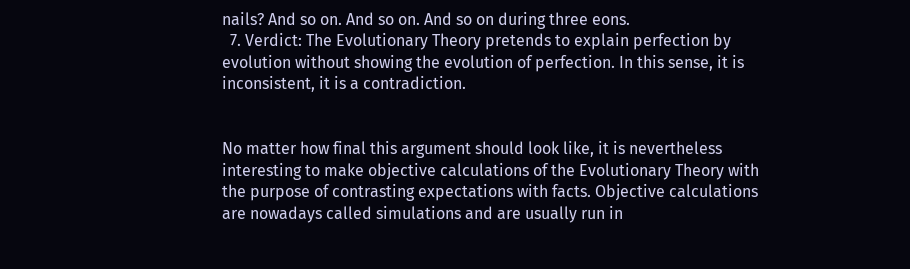nails? And so on. And so on. And so on during three eons.
  7. Verdict: The Evolutionary Theory pretends to explain perfection by evolution without showing the evolution of perfection. In this sense, it is inconsistent, it is a contradiction.


No matter how final this argument should look like, it is nevertheless interesting to make objective calculations of the Evolutionary Theory with the purpose of contrasting expectations with facts. Objective calculations are nowadays called simulations and are usually run in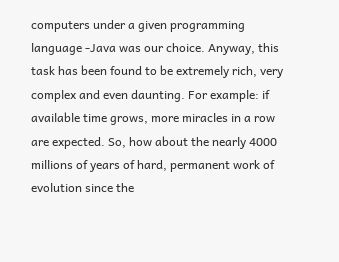computers under a given programming language -Java was our choice. Anyway, this task has been found to be extremely rich, very complex and even daunting. For example: if available time grows, more miracles in a row are expected. So, how about the nearly 4000 millions of years of hard, permanent work of evolution since the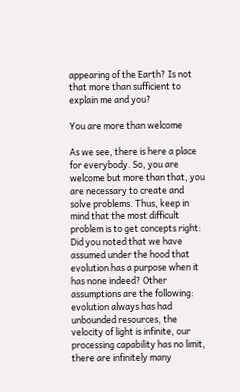appearing of the Earth? Is not that more than sufficient to explain me and you?

You are more than welcome

As we see, there is here a place for everybody. So, you are welcome but more than that, you are necessary to create and solve problems. Thus, keep in mind that the most difficult problem is to get concepts right: Did you noted that we have assumed under the hood that evolution has a purpose when it has none indeed? Other assumptions are the following: evolution always has had unbounded resources, the velocity of light is infinite, our processing capability has no limit, there are infinitely many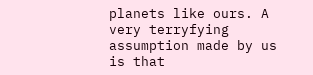planets like ours. A very terryfying assumption made by us is that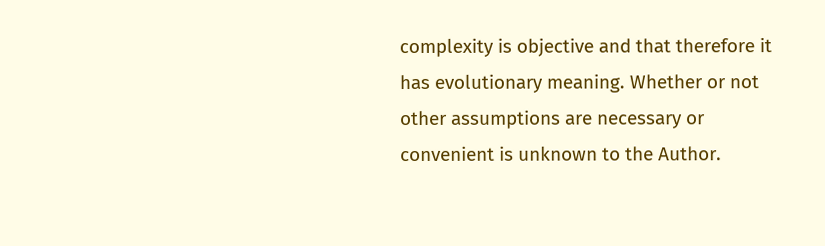complexity is objective and that therefore it has evolutionary meaning. Whether or not other assumptions are necessary or convenient is unknown to the Author.